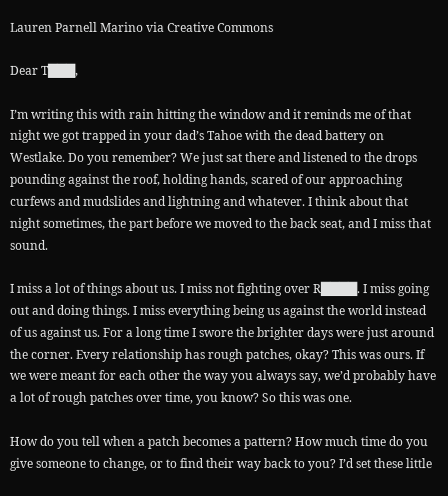Lauren Parnell Marino via Creative Commons

Dear T███,

I’m writing this with rain hitting the window and it reminds me of that night we got trapped in your dad’s Tahoe with the dead battery on Westlake. Do you remember? We just sat there and listened to the drops pounding against the roof, holding hands, scared of our approaching curfews and mudslides and lightning and whatever. I think about that night sometimes, the part before we moved to the back seat, and I miss that sound.

I miss a lot of things about us. I miss not fighting over R████. I miss going out and doing things. I miss everything being us against the world instead of us against us. For a long time I swore the brighter days were just around the corner. Every relationship has rough patches, okay? This was ours. If we were meant for each other the way you always say, we’d probably have a lot of rough patches over time, you know? So this was one.

How do you tell when a patch becomes a pattern? How much time do you give someone to change, or to find their way back to you? I’d set these little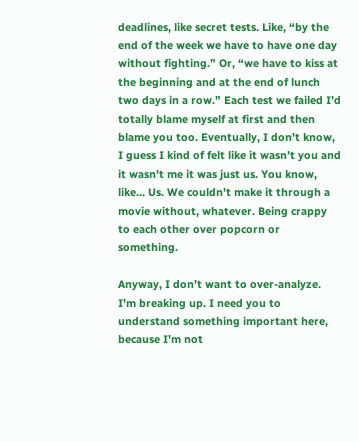deadlines, like secret tests. Like, “by the end of the week we have to have one day without fighting.” Or, “we have to kiss at the beginning and at the end of lunch two days in a row.” Each test we failed I’d totally blame myself at first and then blame you too. Eventually, I don’t know, I guess I kind of felt like it wasn’t you and it wasn’t me it was just us. You know, like… Us. We couldn’t make it through a movie without, whatever. Being crappy to each other over popcorn or something.

Anyway, I don’t want to over-analyze. I’m breaking up. I need you to understand something important here, because I’m not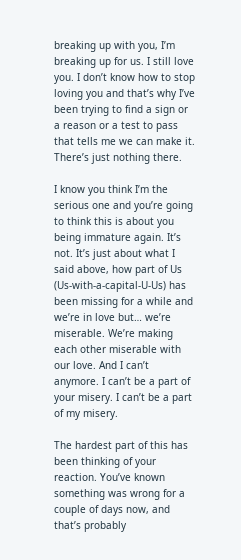breaking up with you, I’m breaking up for us. I still love you. I don’t know how to stop loving you and that’s why I’ve been trying to find a sign or a reason or a test to pass that tells me we can make it. There’s just nothing there.

I know you think I’m the serious one and you’re going to think this is about you being immature again. It’s not. It’s just about what I said above, how part of Us (Us-with-a-capital-U-Us) has been missing for a while and we’re in love but… we’re miserable. We’re making each other miserable with our love. And I can’t anymore. I can’t be a part of your misery. I can’t be a part of my misery.

The hardest part of this has been thinking of your reaction. You’ve known something was wrong for a couple of days now, and that’s probably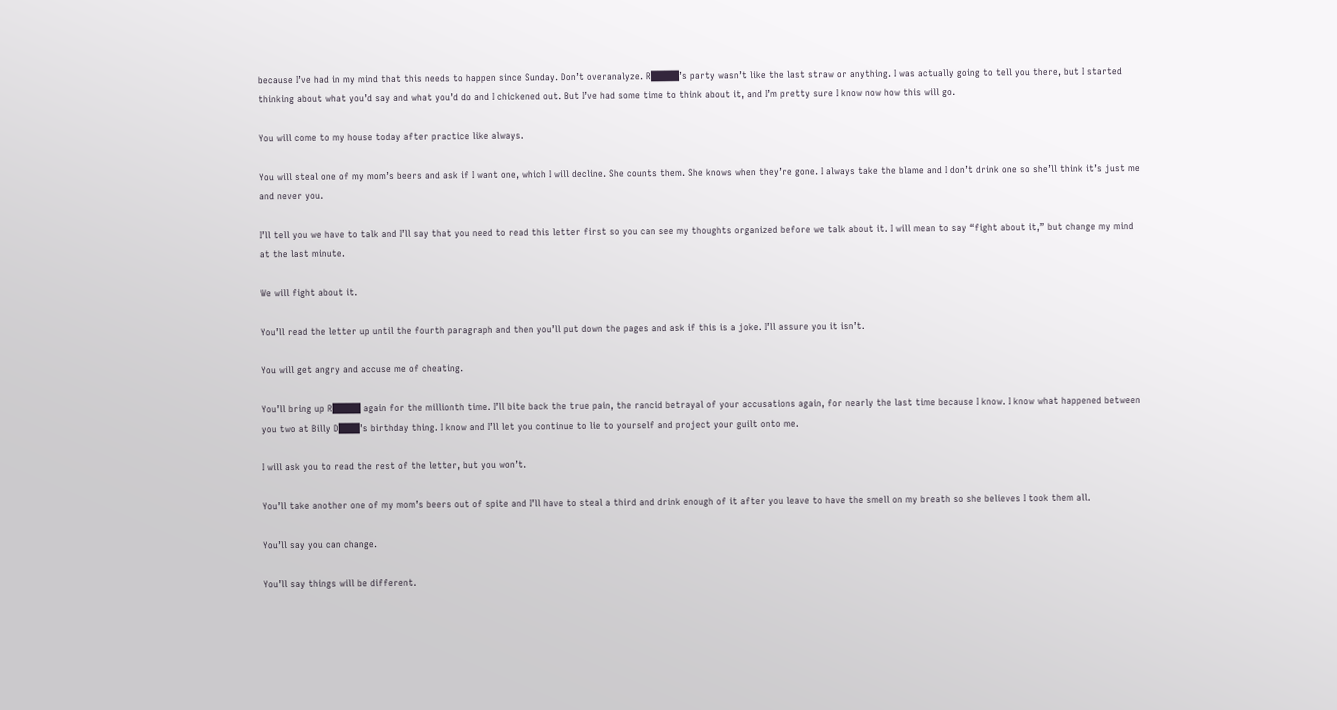because I’ve had in my mind that this needs to happen since Sunday. Don’t overanalyze. R████’s party wasn’t like the last straw or anything. I was actually going to tell you there, but I started thinking about what you’d say and what you’d do and I chickened out. But I’ve had some time to think about it, and I’m pretty sure I know now how this will go.

You will come to my house today after practice like always.

You will steal one of my mom’s beers and ask if I want one, which I will decline. She counts them. She knows when they’re gone. I always take the blame and I don’t drink one so she’ll think it’s just me and never you.

I’ll tell you we have to talk and I’ll say that you need to read this letter first so you can see my thoughts organized before we talk about it. I will mean to say “fight about it,” but change my mind at the last minute.

We will fight about it.

You’ll read the letter up until the fourth paragraph and then you’ll put down the pages and ask if this is a joke. I’ll assure you it isn’t.

You will get angry and accuse me of cheating.

You’ll bring up R████ again for the millionth time. I’ll bite back the true pain, the rancid betrayal of your accusations again, for nearly the last time because I know. I know what happened between you two at Billy D███’s birthday thing. I know and I’ll let you continue to lie to yourself and project your guilt onto me.

I will ask you to read the rest of the letter, but you won’t.

You’ll take another one of my mom’s beers out of spite and I’ll have to steal a third and drink enough of it after you leave to have the smell on my breath so she believes I took them all.

You’ll say you can change.

You’ll say things will be different.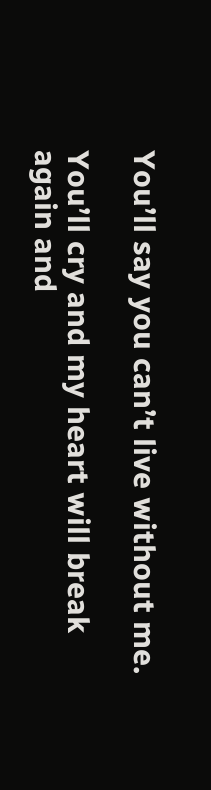You’ll say you can’t live without me.

You’ll cry and my heart will break again and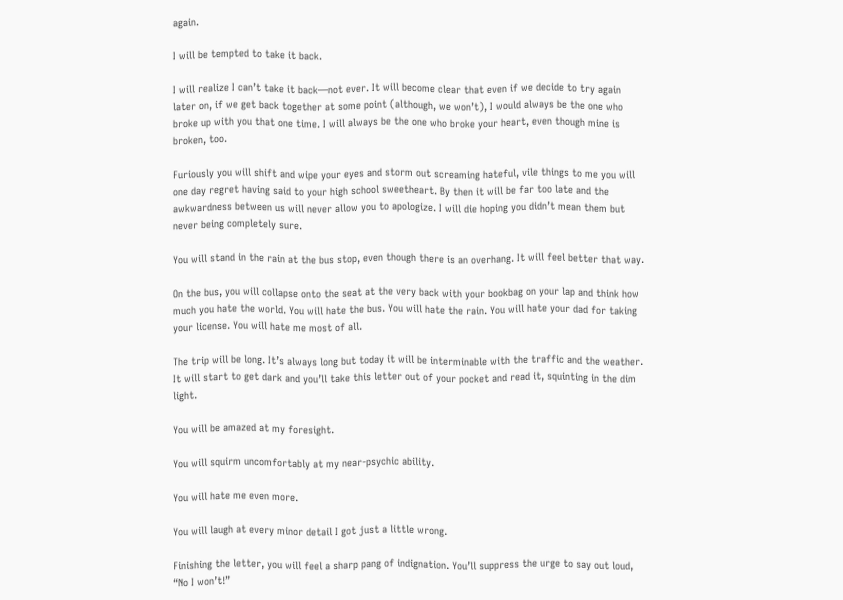again.

I will be tempted to take it back.

I will realize I can’t take it back—not ever. It will become clear that even if we decide to try again later on, if we get back together at some point (although, we won’t), I would always be the one who broke up with you that one time. I will always be the one who broke your heart, even though mine is broken, too.

Furiously you will shift and wipe your eyes and storm out screaming hateful, vile things to me you will one day regret having said to your high school sweetheart. By then it will be far too late and the awkwardness between us will never allow you to apologize. I will die hoping you didn’t mean them but never being completely sure.

You will stand in the rain at the bus stop, even though there is an overhang. It will feel better that way.

On the bus, you will collapse onto the seat at the very back with your bookbag on your lap and think how much you hate the world. You will hate the bus. You will hate the rain. You will hate your dad for taking your license. You will hate me most of all.

The trip will be long. It’s always long but today it will be interminable with the traffic and the weather. It will start to get dark and you’ll take this letter out of your pocket and read it, squinting in the dim light.

You will be amazed at my foresight.

You will squirm uncomfortably at my near-psychic ability.

You will hate me even more.

You will laugh at every minor detail I got just a little wrong.

Finishing the letter, you will feel a sharp pang of indignation. You’ll suppress the urge to say out loud, “No I won’t!”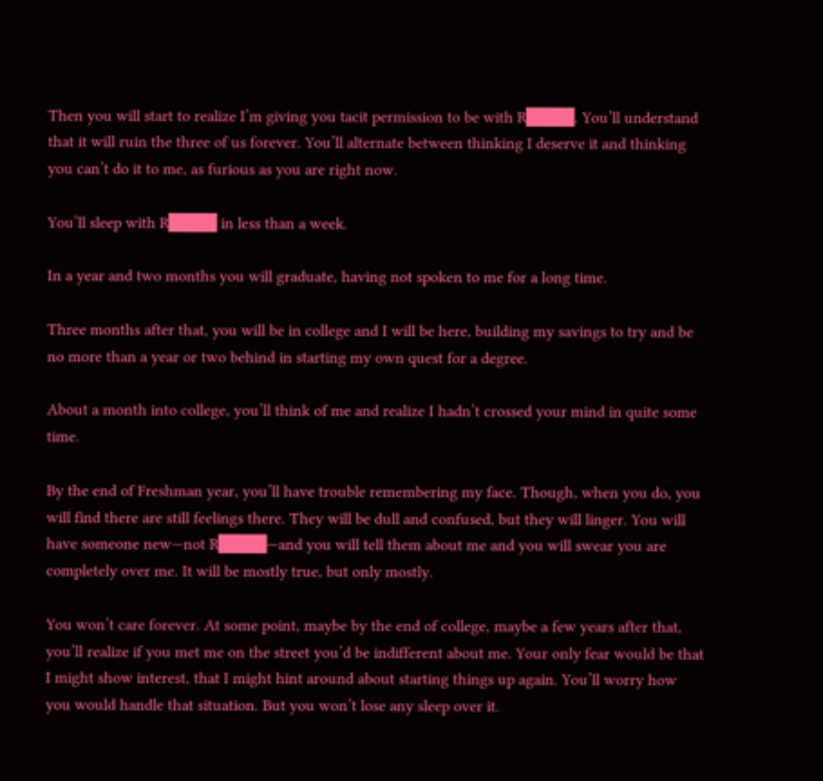Then you will start to realize I’m giving you tacit permission to be with R████. You’ll understand that it will ruin the three of us forever. You’ll alternate between thinking I deserve it and thinking you can’t do it to me, as furious as you are right now.

You’ll sleep with R████ in less than a week.

In a year and two months you will graduate, having not spoken to me for a long time.

Three months after that, you will be in college and I will be here, building my savings to try and be no more than a year or two behind in starting my own quest for a degree.

About a month into college, you’ll think of me and realize I hadn’t crossed your mind in quite some time.

By the end of Freshman year, you’ll have trouble remembering my face. Though, when you do, you will find there are still feelings there. They will be dull and confused, but they will linger. You will have someone new—not R████—and you will tell them about me and you will swear you are completely over me. It will be mostly true, but only mostly.

You won’t care forever. At some point, maybe by the end of college, maybe a few years after that, you’ll realize if you met me on the street you’d be indifferent about me. Your only fear would be that I might show interest, that I might hint around about starting things up again. You’ll worry how you would handle that situation. But you won’t lose any sleep over it.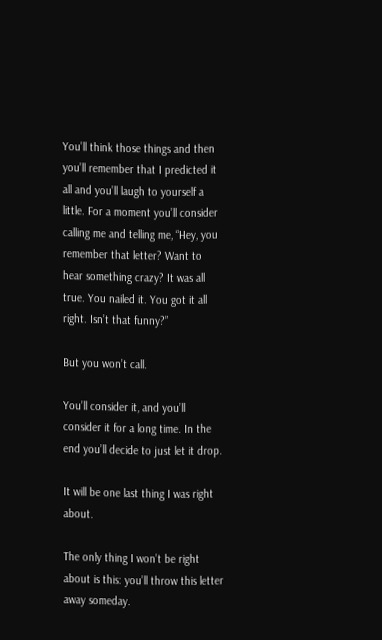You’ll think those things and then you’ll remember that I predicted it all and you’ll laugh to yourself a little. For a moment you’ll consider calling me and telling me, “Hey, you remember that letter? Want to hear something crazy? It was all true. You nailed it. You got it all right. Isn’t that funny?”

But you won’t call.

You’ll consider it, and you’ll consider it for a long time. In the end you’ll decide to just let it drop.

It will be one last thing I was right about.

The only thing I won’t be right about is this: you’ll throw this letter away someday.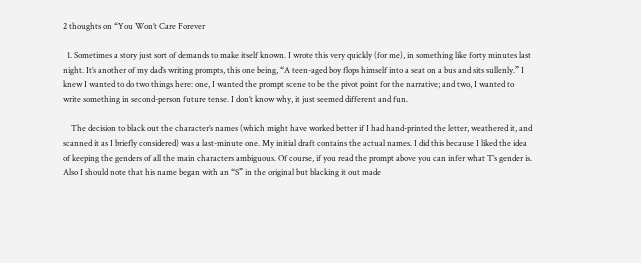2 thoughts on “You Won’t Care Forever

  1. Sometimes a story just sort of demands to make itself known. I wrote this very quickly (for me), in something like forty minutes last night. It’s another of my dad’s writing prompts, this one being, “A teen-aged boy flops himself into a seat on a bus and sits sullenly.” I knew I wanted to do two things here: one, I wanted the prompt scene to be the pivot point for the narrative; and two, I wanted to write something in second-person future tense. I don’t know why, it just seemed different and fun.

    The decision to black out the character’s names (which might have worked better if I had hand-printed the letter, weathered it, and scanned it as I briefly considered) was a last-minute one. My initial draft contains the actual names. I did this because I liked the idea of keeping the genders of all the main characters ambiguous. Of course, if you read the prompt above you can infer what T’s gender is. Also I should note that his name began with an “S” in the original but blacking it out made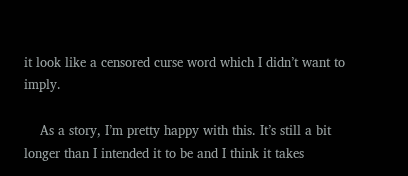it look like a censored curse word which I didn’t want to imply.

    As a story, I’m pretty happy with this. It’s still a bit longer than I intended it to be and I think it takes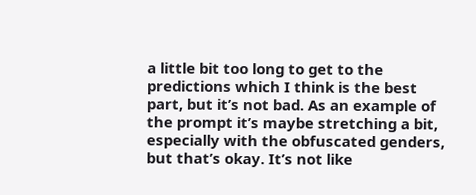a little bit too long to get to the predictions which I think is the best part, but it’s not bad. As an example of the prompt it’s maybe stretching a bit, especially with the obfuscated genders, but that’s okay. It’s not like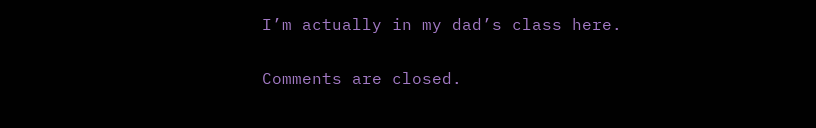I’m actually in my dad’s class here.

Comments are closed.